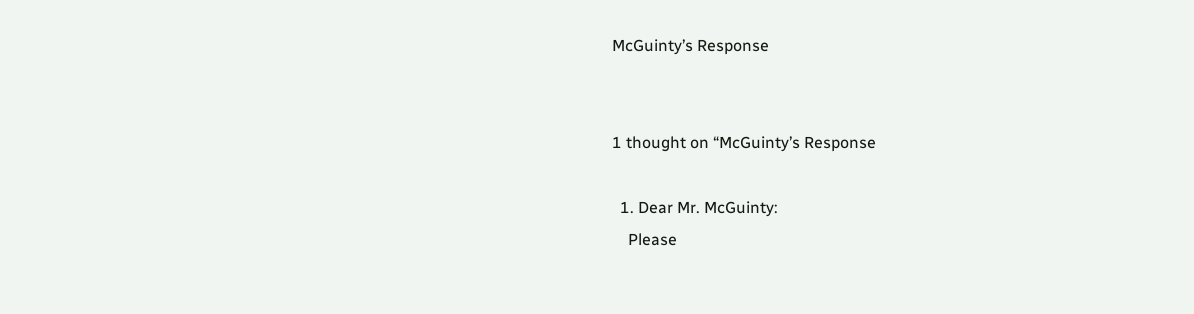McGuinty’s Response


1 thought on “McGuinty’s Response

  1. Dear Mr. McGuinty:
    Please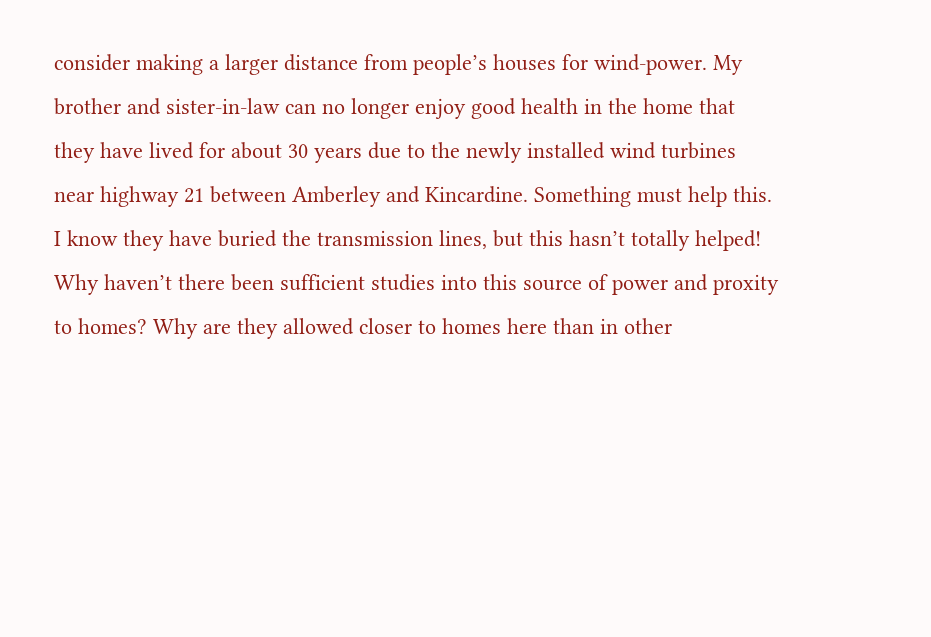consider making a larger distance from people’s houses for wind-power. My brother and sister-in-law can no longer enjoy good health in the home that they have lived for about 30 years due to the newly installed wind turbines near highway 21 between Amberley and Kincardine. Something must help this. I know they have buried the transmission lines, but this hasn’t totally helped! Why haven’t there been sufficient studies into this source of power and proxity to homes? Why are they allowed closer to homes here than in other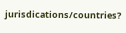jurisdications/countries?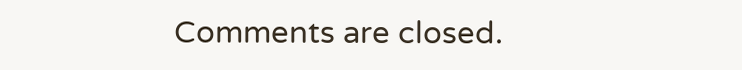Comments are closed.